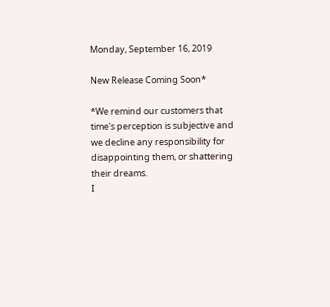Monday, September 16, 2019

New Release Coming Soon*

*We remind our customers that time's perception is subjective and we decline any responsibility for disappointing them, or shattering their dreams.
I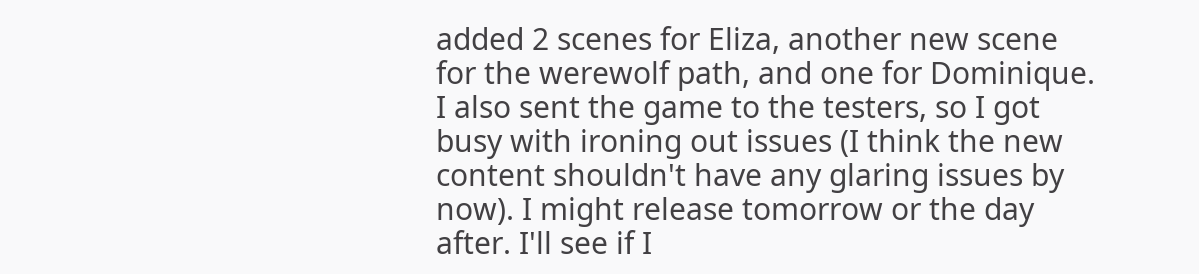added 2 scenes for Eliza, another new scene for the werewolf path, and one for Dominique. I also sent the game to the testers, so I got busy with ironing out issues (I think the new content shouldn't have any glaring issues by now). I might release tomorrow or the day after. I'll see if I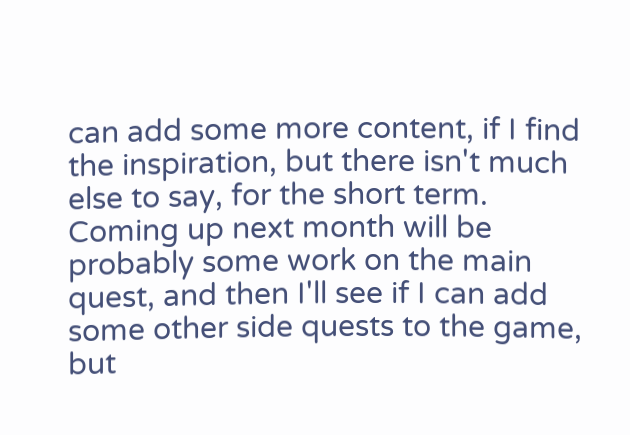can add some more content, if I find the inspiration, but there isn't much else to say, for the short term.
Coming up next month will be probably some work on the main quest, and then I'll see if I can add some other side quests to the game, but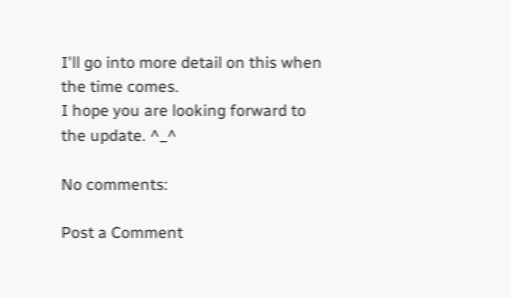I'll go into more detail on this when the time comes.
I hope you are looking forward to the update. ^_^

No comments:

Post a Comment